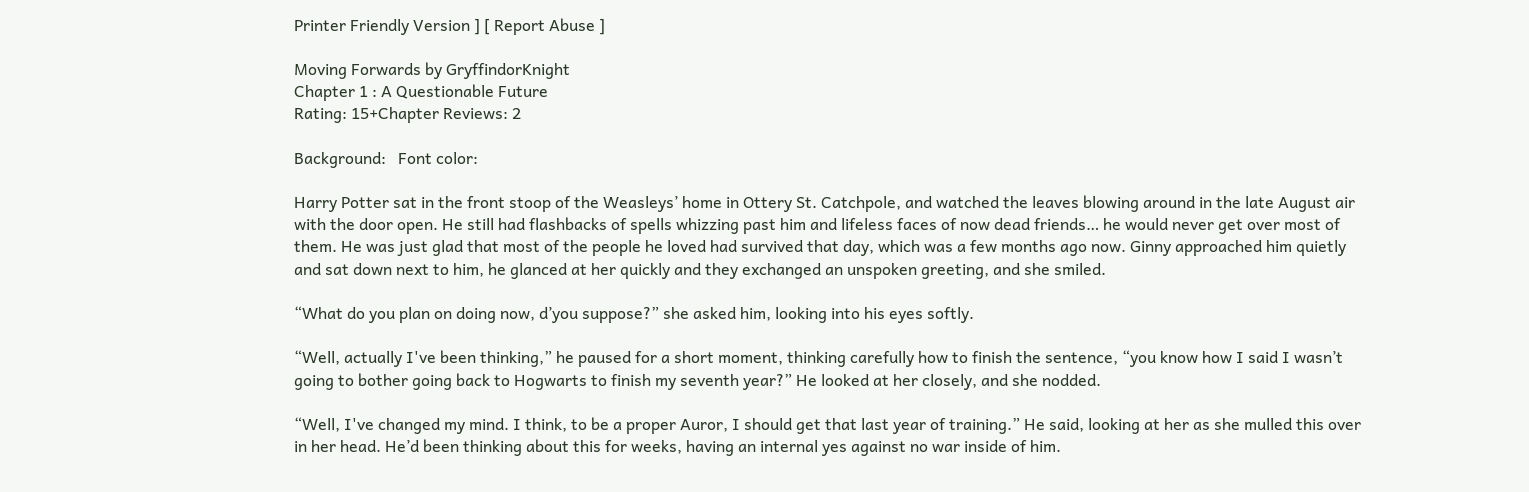Printer Friendly Version ] [ Report Abuse ]

Moving Forwards by GryffindorKnight
Chapter 1 : A Questionable Future
Rating: 15+Chapter Reviews: 2

Background:   Font color:

Harry Potter sat in the front stoop of the Weasleys’ home in Ottery St. Catchpole, and watched the leaves blowing around in the late August air with the door open. He still had flashbacks of spells whizzing past him and lifeless faces of now dead friends… he would never get over most of them. He was just glad that most of the people he loved had survived that day, which was a few months ago now. Ginny approached him quietly and sat down next to him, he glanced at her quickly and they exchanged an unspoken greeting, and she smiled.

“What do you plan on doing now, d’you suppose?” she asked him, looking into his eyes softly.

“Well, actually I've been thinking,” he paused for a short moment, thinking carefully how to finish the sentence, “you know how I said I wasn’t going to bother going back to Hogwarts to finish my seventh year?” He looked at her closely, and she nodded.

“Well, I've changed my mind. I think, to be a proper Auror, I should get that last year of training.” He said, looking at her as she mulled this over in her head. He’d been thinking about this for weeks, having an internal yes against no war inside of him.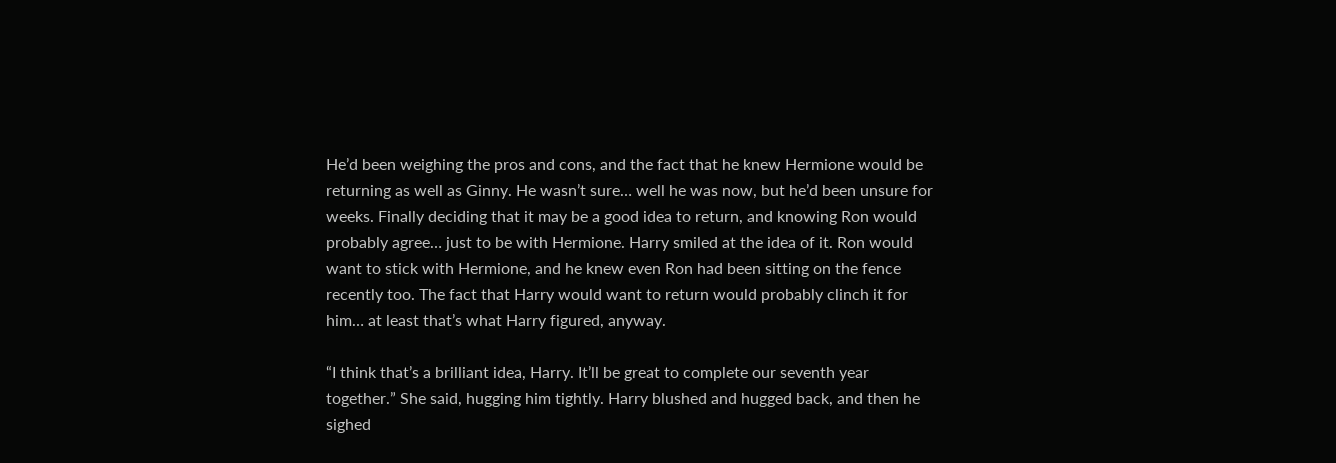He’d been weighing the pros and cons, and the fact that he knew Hermione would be returning as well as Ginny. He wasn’t sure… well he was now, but he’d been unsure for weeks. Finally deciding that it may be a good idea to return, and knowing Ron would probably agree… just to be with Hermione. Harry smiled at the idea of it. Ron would want to stick with Hermione, and he knew even Ron had been sitting on the fence recently too. The fact that Harry would want to return would probably clinch it for him… at least that’s what Harry figured, anyway.

“I think that’s a brilliant idea, Harry. It’ll be great to complete our seventh year together.” She said, hugging him tightly. Harry blushed and hugged back, and then he sighed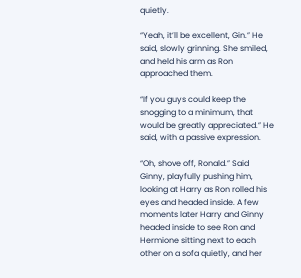quietly.

“Yeah, it’ll be excellent, Gin.” He said, slowly grinning. She smiled, and held his arm as Ron approached them.

“If you guys could keep the snogging to a minimum, that would be greatly appreciated.” He said, with a passive expression.

“Oh, shove off, Ronald.” Said Ginny, playfully pushing him, looking at Harry as Ron rolled his eyes and headed inside. A few moments later Harry and Ginny headed inside to see Ron and Hermione sitting next to each other on a sofa quietly, and her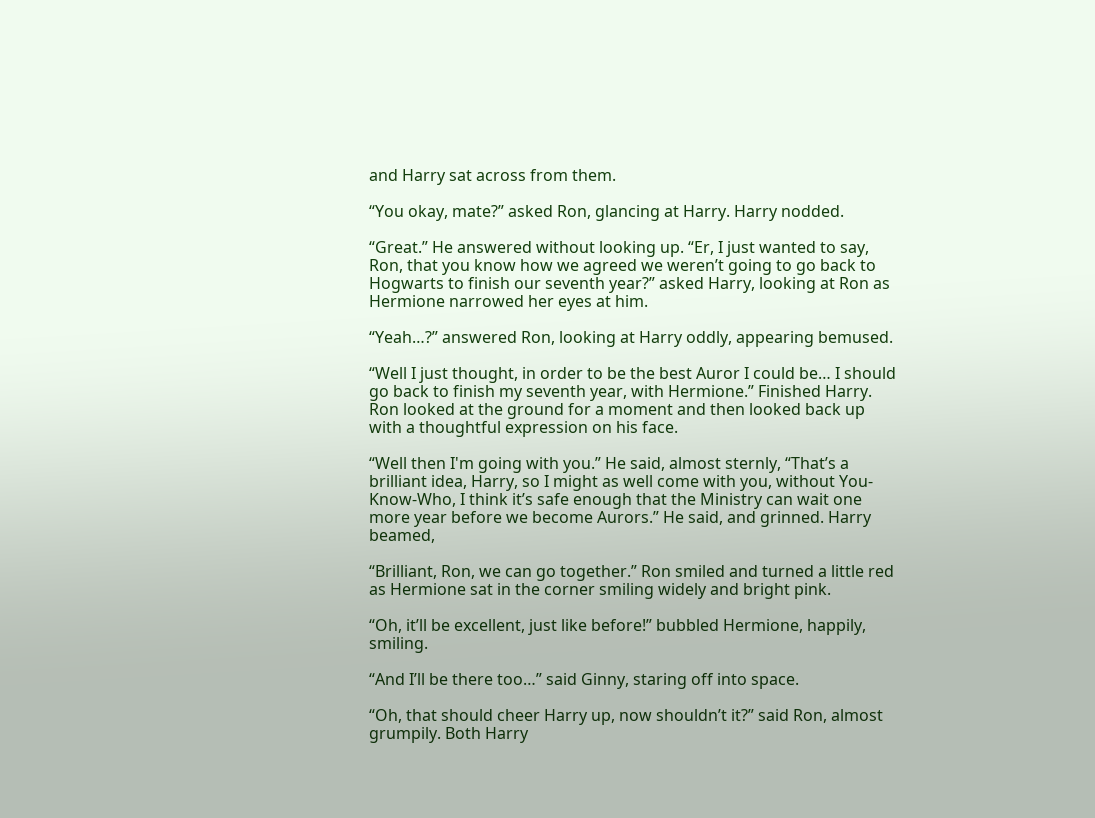and Harry sat across from them.

“You okay, mate?” asked Ron, glancing at Harry. Harry nodded.

“Great.” He answered without looking up. “Er, I just wanted to say, Ron, that you know how we agreed we weren’t going to go back to Hogwarts to finish our seventh year?” asked Harry, looking at Ron as Hermione narrowed her eyes at him.

“Yeah…?” answered Ron, looking at Harry oddly, appearing bemused.

“Well I just thought, in order to be the best Auror I could be… I should go back to finish my seventh year, with Hermione.” Finished Harry. Ron looked at the ground for a moment and then looked back up with a thoughtful expression on his face.

“Well then I'm going with you.” He said, almost sternly, “That’s a brilliant idea, Harry, so I might as well come with you, without You-Know-Who, I think it’s safe enough that the Ministry can wait one more year before we become Aurors.” He said, and grinned. Harry beamed,

“Brilliant, Ron, we can go together.” Ron smiled and turned a little red as Hermione sat in the corner smiling widely and bright pink.

“Oh, it’ll be excellent, just like before!” bubbled Hermione, happily, smiling.

“And I’ll be there too…” said Ginny, staring off into space.

“Oh, that should cheer Harry up, now shouldn’t it?” said Ron, almost grumpily. Both Harry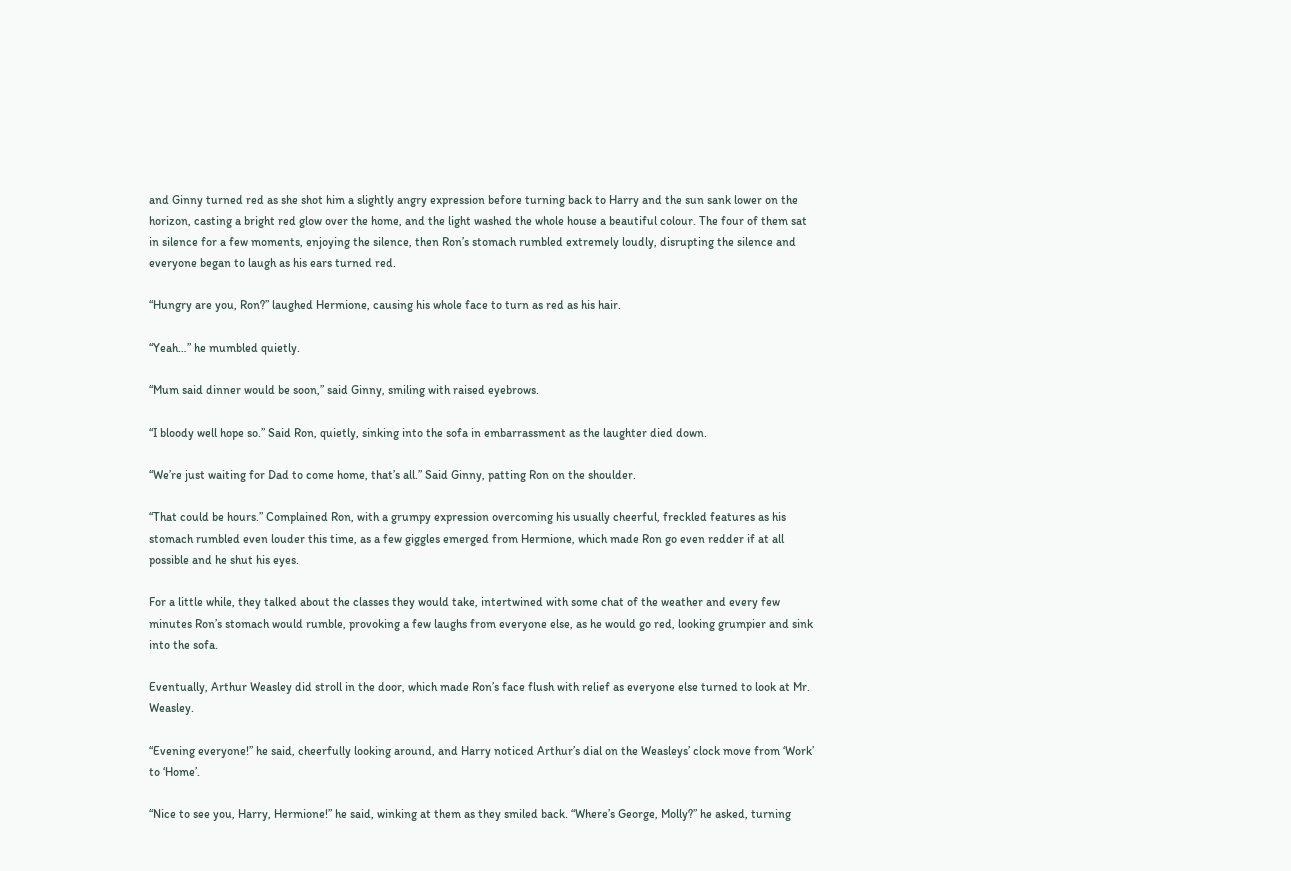and Ginny turned red as she shot him a slightly angry expression before turning back to Harry and the sun sank lower on the horizon, casting a bright red glow over the home, and the light washed the whole house a beautiful colour. The four of them sat in silence for a few moments, enjoying the silence, then Ron’s stomach rumbled extremely loudly, disrupting the silence and everyone began to laugh as his ears turned red.

“Hungry are you, Ron?” laughed Hermione, causing his whole face to turn as red as his hair.

“Yeah…” he mumbled quietly.

“Mum said dinner would be soon,” said Ginny, smiling with raised eyebrows.

“I bloody well hope so.” Said Ron, quietly, sinking into the sofa in embarrassment as the laughter died down.

“We’re just waiting for Dad to come home, that’s all.” Said Ginny, patting Ron on the shoulder.

“That could be hours.” Complained Ron, with a grumpy expression overcoming his usually cheerful, freckled features as his stomach rumbled even louder this time, as a few giggles emerged from Hermione, which made Ron go even redder if at all possible and he shut his eyes.

For a little while, they talked about the classes they would take, intertwined with some chat of the weather and every few minutes Ron’s stomach would rumble, provoking a few laughs from everyone else, as he would go red, looking grumpier and sink into the sofa.

Eventually, Arthur Weasley did stroll in the door, which made Ron’s face flush with relief as everyone else turned to look at Mr. Weasley.

“Evening everyone!” he said, cheerfully looking around, and Harry noticed Arthur’s dial on the Weasleys’ clock move from ‘Work’ to ‘Home’.

“Nice to see you, Harry, Hermione!” he said, winking at them as they smiled back. “Where’s George, Molly?” he asked, turning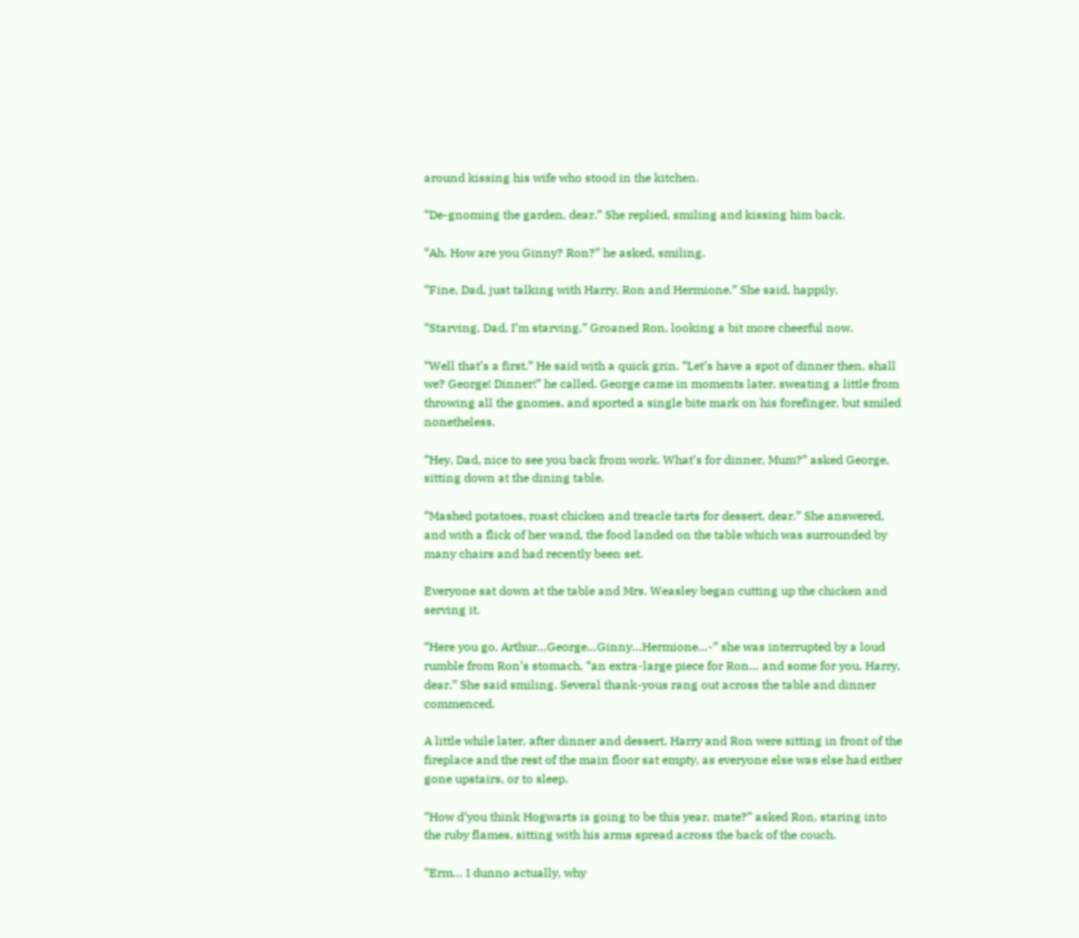around kissing his wife who stood in the kitchen.

“De-gnoming the garden, dear.” She replied, smiling and kissing him back.

“Ah. How are you Ginny? Ron?” he asked, smiling.

“Fine, Dad, just talking with Harry, Ron and Hermione.” She said, happily.

“Starving, Dad, I’m starving.” Groaned Ron, looking a bit more cheerful now.

“Well that’s a first.” He said with a quick grin. “Let’s have a spot of dinner then, shall we? George! Dinner!” he called. George came in moments later, sweating a little from throwing all the gnomes, and sported a single bite mark on his forefinger, but smiled nonetheless.

“Hey, Dad, nice to see you back from work. What’s for dinner, Mum?” asked George, sitting down at the dining table.

“Mashed potatoes, roast chicken and treacle tarts for dessert, dear.” She answered, and with a flick of her wand, the food landed on the table which was surrounded by many chairs and had recently been set.

Everyone sat down at the table and Mrs. Weasley began cutting up the chicken and serving it.

“Here you go, Arthur…George…Ginny…Hermione…-” she was interrupted by a loud rumble from Ron’s stomach, “an extra-large piece for Ron… and some for you, Harry, dear.” She said smiling. Several thank-yous rang out across the table and dinner commenced.

A little while later, after dinner and dessert, Harry and Ron were sitting in front of the fireplace and the rest of the main floor sat empty, as everyone else was else had either gone upstairs, or to sleep.

“How d’you think Hogwarts is going to be this year, mate?” asked Ron, staring into the ruby flames, sitting with his arms spread across the back of the couch.

“Erm… I dunno actually, why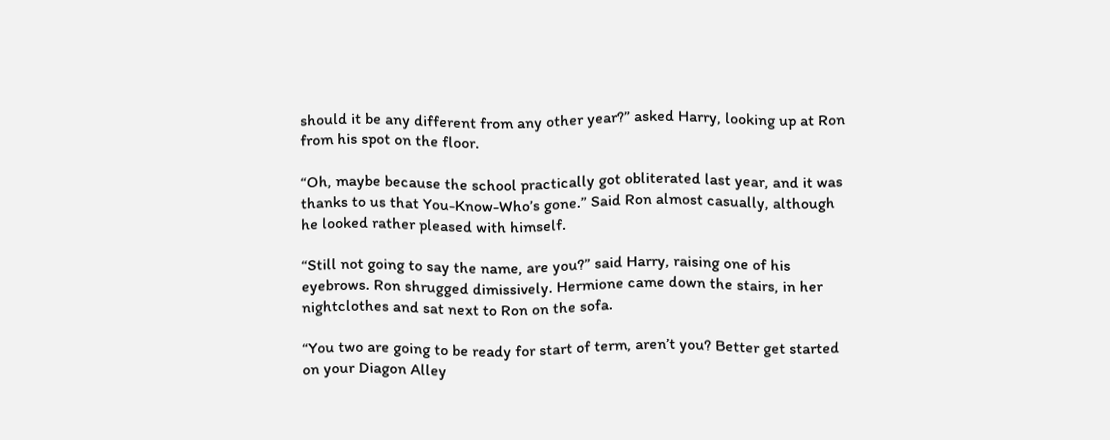should it be any different from any other year?” asked Harry, looking up at Ron from his spot on the floor.

“Oh, maybe because the school practically got obliterated last year, and it was thanks to us that You-Know-Who’s gone.” Said Ron almost casually, although he looked rather pleased with himself.

“Still not going to say the name, are you?” said Harry, raising one of his eyebrows. Ron shrugged dimissively. Hermione came down the stairs, in her nightclothes and sat next to Ron on the sofa.

“You two are going to be ready for start of term, aren’t you? Better get started on your Diagon Alley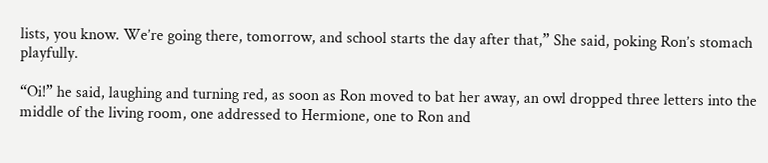lists, you know. We’re going there, tomorrow, and school starts the day after that,” She said, poking Ron’s stomach playfully.

“Oi!” he said, laughing and turning red, as soon as Ron moved to bat her away, an owl dropped three letters into the middle of the living room, one addressed to Hermione, one to Ron and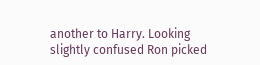another to Harry. Looking slightly confused Ron picked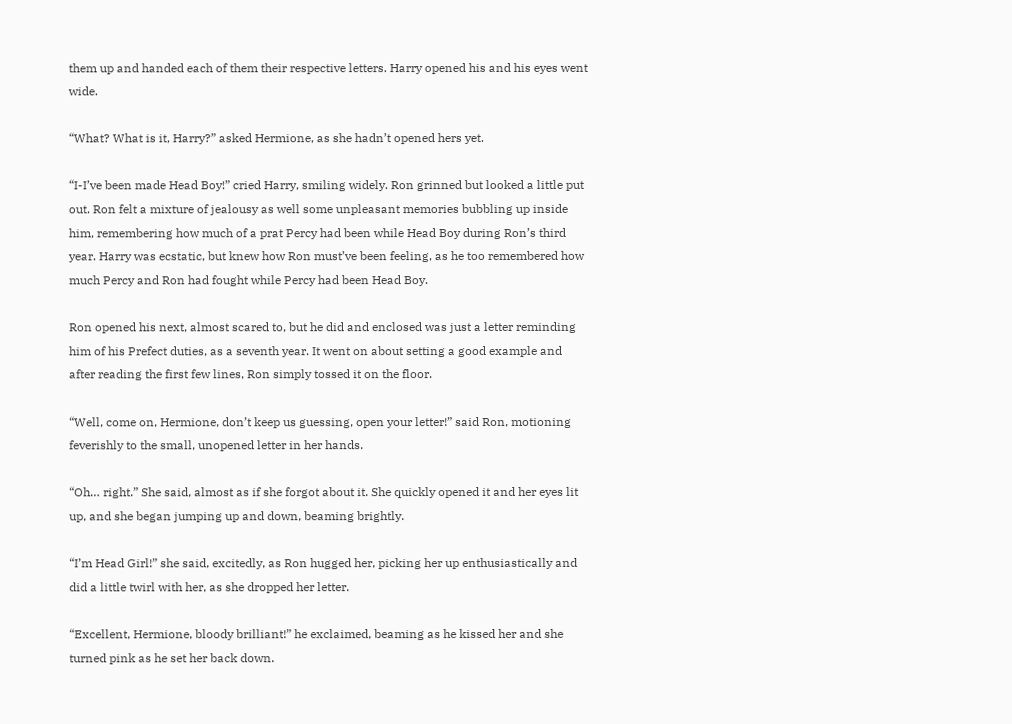them up and handed each of them their respective letters. Harry opened his and his eyes went wide.

“What? What is it, Harry?” asked Hermione, as she hadn’t opened hers yet.

“I-I’ve been made Head Boy!” cried Harry, smiling widely. Ron grinned but looked a little put out. Ron felt a mixture of jealousy as well some unpleasant memories bubbling up inside him, remembering how much of a prat Percy had been while Head Boy during Ron’s third year. Harry was ecstatic, but knew how Ron must’ve been feeling, as he too remembered how much Percy and Ron had fought while Percy had been Head Boy.

Ron opened his next, almost scared to, but he did and enclosed was just a letter reminding him of his Prefect duties, as a seventh year. It went on about setting a good example and after reading the first few lines, Ron simply tossed it on the floor.

“Well, come on, Hermione, don’t keep us guessing, open your letter!” said Ron, motioning feverishly to the small, unopened letter in her hands.

“Oh… right.” She said, almost as if she forgot about it. She quickly opened it and her eyes lit up, and she began jumping up and down, beaming brightly.

“I’m Head Girl!” she said, excitedly, as Ron hugged her, picking her up enthusiastically and did a little twirl with her, as she dropped her letter.

“Excellent, Hermione, bloody brilliant!” he exclaimed, beaming as he kissed her and she turned pink as he set her back down.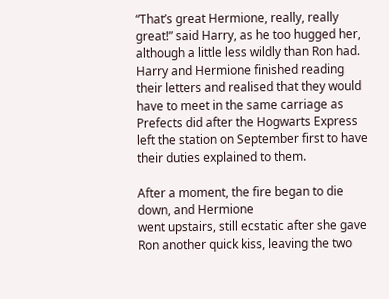“That’s great Hermione, really, really great!” said Harry, as he too hugged her, although a little less wildly than Ron had. Harry and Hermione finished reading their letters and realised that they would have to meet in the same carriage as Prefects did after the Hogwarts Express left the station on September first to have their duties explained to them.

After a moment, the fire began to die down, and Hermione
went upstairs, still ecstatic after she gave Ron another quick kiss, leaving the two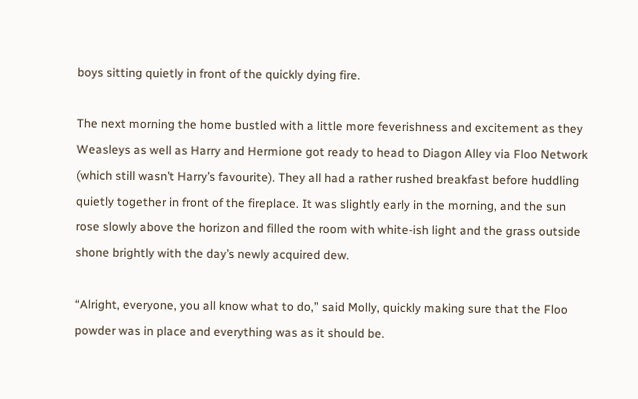boys sitting quietly in front of the quickly dying fire.

The next morning the home bustled with a little more feverishness and excitement as they Weasleys as well as Harry and Hermione got ready to head to Diagon Alley via Floo Network (which still wasn’t Harry’s favourite). They all had a rather rushed breakfast before huddling quietly together in front of the fireplace. It was slightly early in the morning, and the sun rose slowly above the horizon and filled the room with white-ish light and the grass outside shone brightly with the day’s newly acquired dew.

“Alright, everyone, you all know what to do,” said Molly, quickly making sure that the Floo powder was in place and everything was as it should be.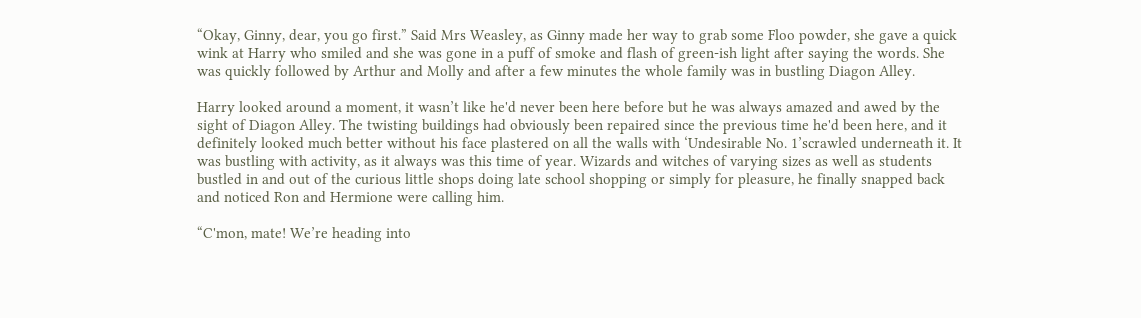“Okay, Ginny, dear, you go first.” Said Mrs Weasley, as Ginny made her way to grab some Floo powder, she gave a quick wink at Harry who smiled and she was gone in a puff of smoke and flash of green-ish light after saying the words. She was quickly followed by Arthur and Molly and after a few minutes the whole family was in bustling Diagon Alley.

Harry looked around a moment, it wasn’t like he'd never been here before but he was always amazed and awed by the sight of Diagon Alley. The twisting buildings had obviously been repaired since the previous time he'd been here, and it definitely looked much better without his face plastered on all the walls with ‘Undesirable No. 1’scrawled underneath it. It was bustling with activity, as it always was this time of year. Wizards and witches of varying sizes as well as students bustled in and out of the curious little shops doing late school shopping or simply for pleasure, he finally snapped back and noticed Ron and Hermione were calling him.

“C'mon, mate! We’re heading into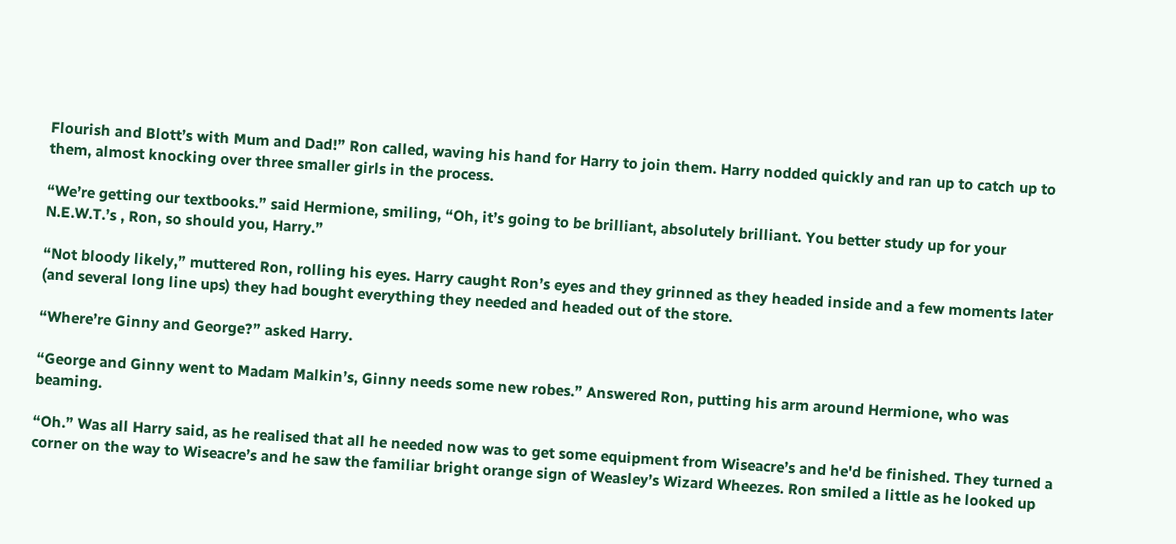Flourish and Blott’s with Mum and Dad!” Ron called, waving his hand for Harry to join them. Harry nodded quickly and ran up to catch up to them, almost knocking over three smaller girls in the process.

“We’re getting our textbooks.” said Hermione, smiling, “Oh, it’s going to be brilliant, absolutely brilliant. You better study up for your N.E.W.T.’s , Ron, so should you, Harry.”

“Not bloody likely,” muttered Ron, rolling his eyes. Harry caught Ron’s eyes and they grinned as they headed inside and a few moments later (and several long line ups) they had bought everything they needed and headed out of the store.

“Where’re Ginny and George?” asked Harry.

“George and Ginny went to Madam Malkin’s, Ginny needs some new robes.” Answered Ron, putting his arm around Hermione, who was beaming.

“Oh.” Was all Harry said, as he realised that all he needed now was to get some equipment from Wiseacre’s and he'd be finished. They turned a corner on the way to Wiseacre’s and he saw the familiar bright orange sign of Weasley’s Wizard Wheezes. Ron smiled a little as he looked up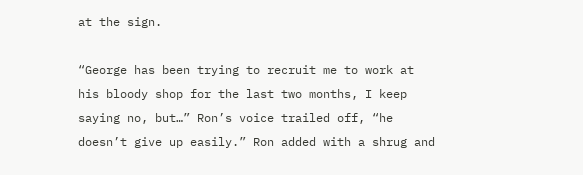at the sign.

“George has been trying to recruit me to work at his bloody shop for the last two months, I keep saying no, but…” Ron’s voice trailed off, “he doesn’t give up easily.” Ron added with a shrug and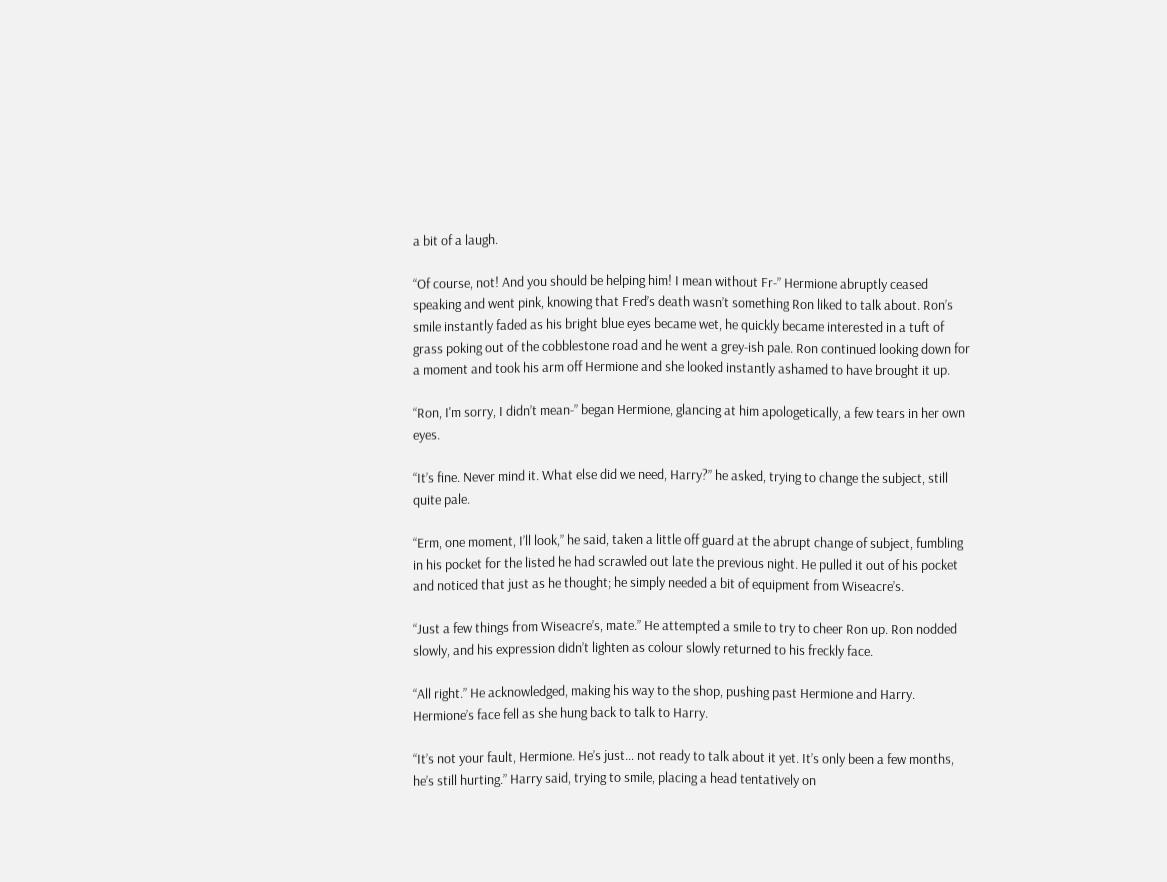a bit of a laugh.

“Of course, not! And you should be helping him! I mean without Fr-” Hermione abruptly ceased speaking and went pink, knowing that Fred’s death wasn’t something Ron liked to talk about. Ron’s smile instantly faded as his bright blue eyes became wet, he quickly became interested in a tuft of grass poking out of the cobblestone road and he went a grey-ish pale. Ron continued looking down for a moment and took his arm off Hermione and she looked instantly ashamed to have brought it up.

“Ron, I'm sorry, I didn’t mean-” began Hermione, glancing at him apologetically, a few tears in her own eyes.

“It’s fine. Never mind it. What else did we need, Harry?” he asked, trying to change the subject, still quite pale.

“Erm, one moment, I’ll look,” he said, taken a little off guard at the abrupt change of subject, fumbling in his pocket for the listed he had scrawled out late the previous night. He pulled it out of his pocket and noticed that just as he thought; he simply needed a bit of equipment from Wiseacre’s.

“Just a few things from Wiseacre’s, mate.” He attempted a smile to try to cheer Ron up. Ron nodded slowly, and his expression didn’t lighten as colour slowly returned to his freckly face.

“All right.” He acknowledged, making his way to the shop, pushing past Hermione and Harry. Hermione’s face fell as she hung back to talk to Harry.

“It’s not your fault, Hermione. He’s just… not ready to talk about it yet. It’s only been a few months, he’s still hurting.” Harry said, trying to smile, placing a head tentatively on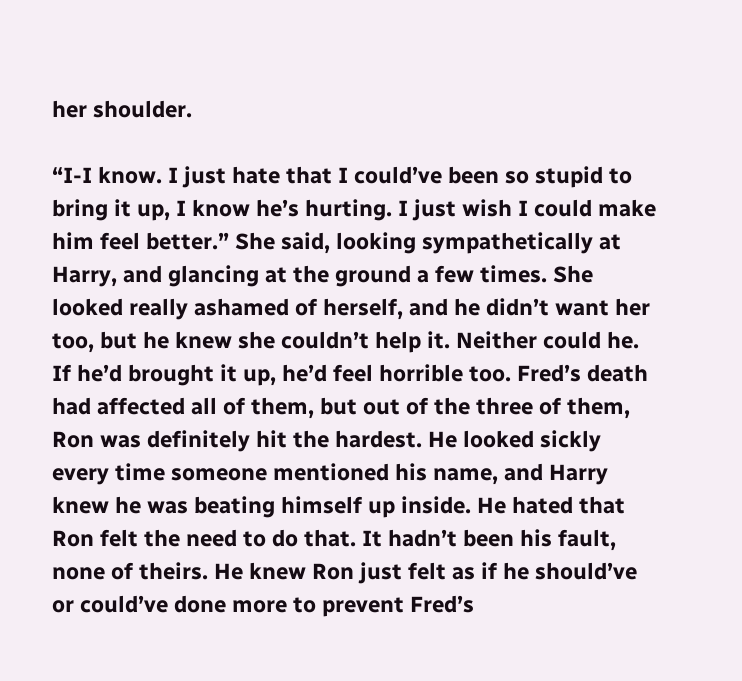her shoulder.

“I-I know. I just hate that I could’ve been so stupid to bring it up, I know he’s hurting. I just wish I could make him feel better.” She said, looking sympathetically at Harry, and glancing at the ground a few times. She looked really ashamed of herself, and he didn’t want her too, but he knew she couldn’t help it. Neither could he. If he’d brought it up, he’d feel horrible too. Fred’s death had affected all of them, but out of the three of them, Ron was definitely hit the hardest. He looked sickly every time someone mentioned his name, and Harry knew he was beating himself up inside. He hated that Ron felt the need to do that. It hadn’t been his fault, none of theirs. He knew Ron just felt as if he should’ve or could’ve done more to prevent Fred’s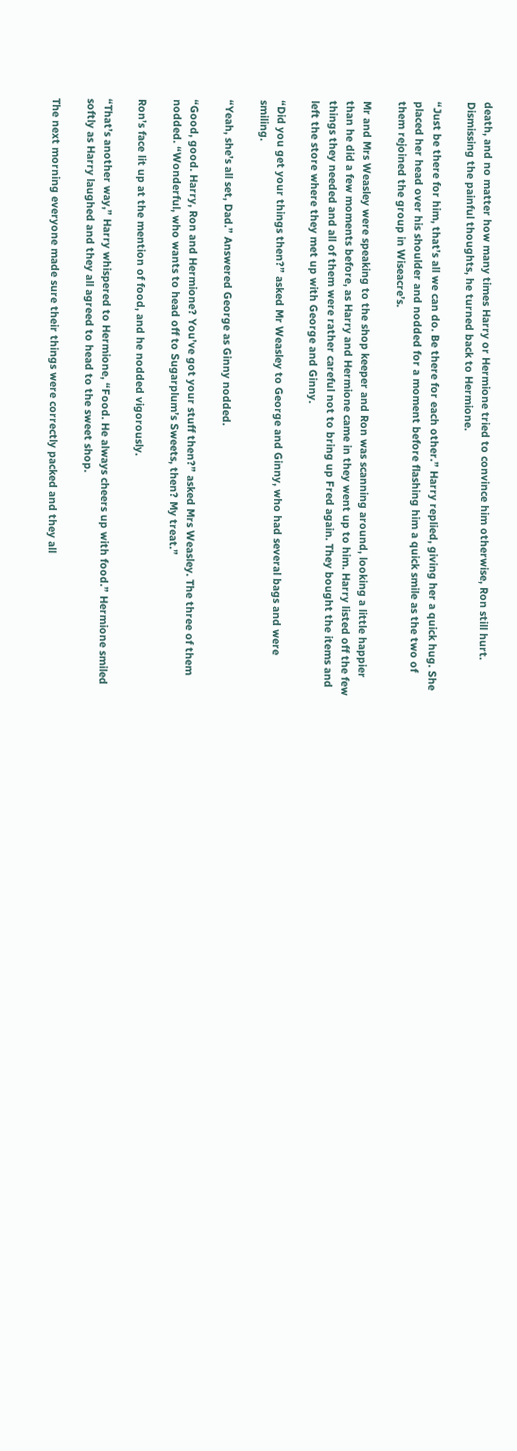death, and no matter how many times Harry or Hermione tried to convince him otherwise, Ron still hurt. Dismissing the painful thoughts, he turned back to Hermione.

“Just be there for him, that’s all we can do. Be there for each other.” Harry replied, giving her a quick hug. She placed her head over his shoulder and nodded for a moment before flashing him a quick smile as the two of them rejoined the group in Wiseacre’s.

Mr and Mrs Weasley were speaking to the shop keeper and Ron was scanning around, looking a little happier than he did a few moments before, as Harry and Hermione came in they went up to him. Harry listed off the few things they needed and all of them were rather careful not to bring up Fred again. They bought the items and left the store where they met up with George and Ginny.

“Did you get your things then?” asked Mr Weasley to George and Ginny, who had several bags and were smiling.

“Yeah, she’s all set, Dad.” Answered George as Ginny nodded.

“Good, good. Harry, Ron and Hermione? You’ve got your stuff then?” asked Mrs Weasley. The three of them nodded. “Wonderful, who wants to head off to Sugarplum’s Sweets, then? My treat.”

Ron’s face lit up at the mention of food, and he nodded vigorously.

“That’s another way,” Harry whispered to Hermione, “Food. He always cheers up with food.” Hermione smiled softly as Harry laughed and they all agreed to head to the sweet shop.

The next morning everyone made sure their things were correctly packed and they all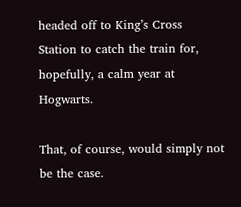headed off to King’s Cross Station to catch the train for, hopefully, a calm year at Hogwarts.

That, of course, would simply not be the case.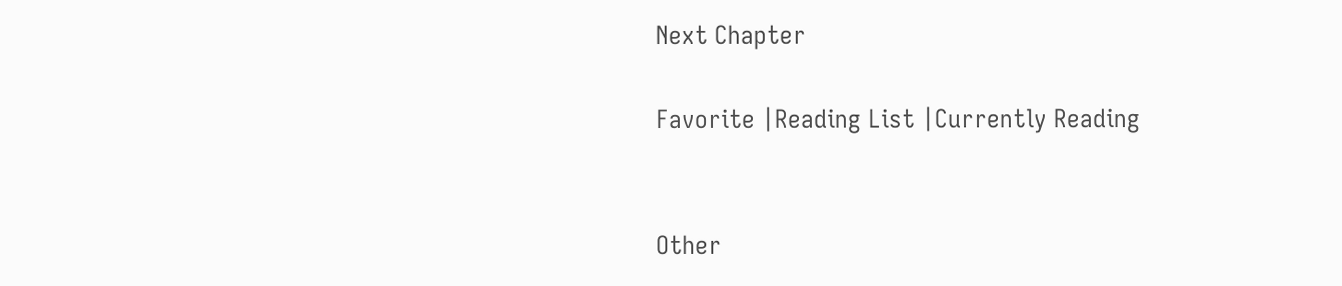Next Chapter

Favorite |Reading List |Currently Reading


Other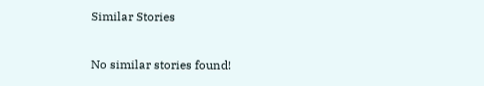Similar Stories

No similar stories found!